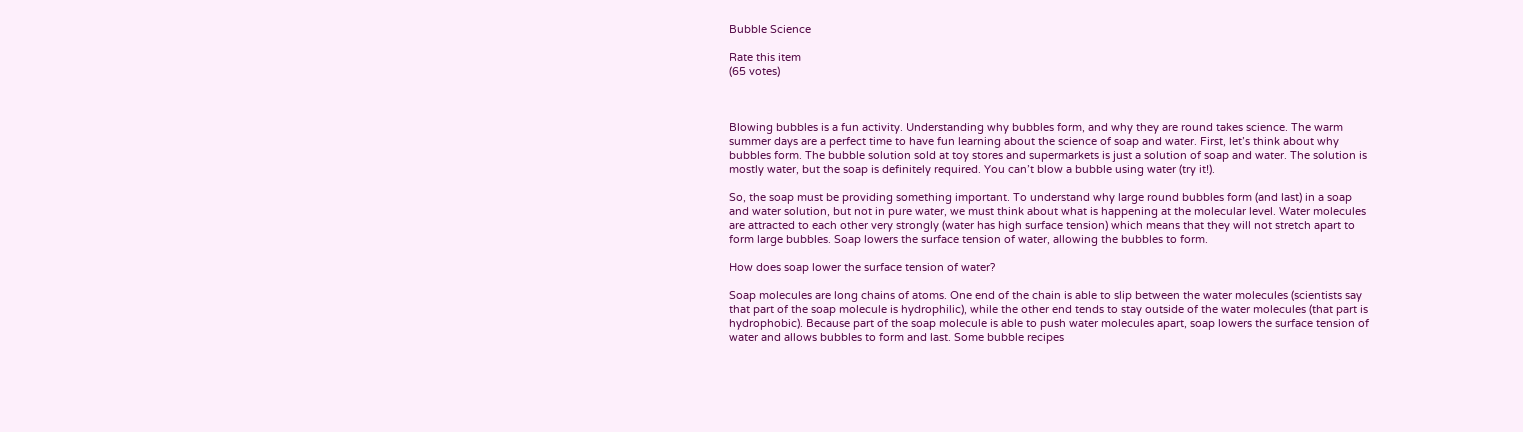Bubble Science

Rate this item
(65 votes)



Blowing bubbles is a fun activity. Understanding why bubbles form, and why they are round takes science. The warm summer days are a perfect time to have fun learning about the science of soap and water. First, let’s think about why bubbles form. The bubble solution sold at toy stores and supermarkets is just a solution of soap and water. The solution is mostly water, but the soap is definitely required. You can’t blow a bubble using water (try it!).

So, the soap must be providing something important. To understand why large round bubbles form (and last) in a soap and water solution, but not in pure water, we must think about what is happening at the molecular level. Water molecules are attracted to each other very strongly (water has high surface tension) which means that they will not stretch apart to form large bubbles. Soap lowers the surface tension of water, allowing the bubbles to form.

How does soap lower the surface tension of water?

Soap molecules are long chains of atoms. One end of the chain is able to slip between the water molecules (scientists say that part of the soap molecule is hydrophilic), while the other end tends to stay outside of the water molecules (that part is hydrophobic). Because part of the soap molecule is able to push water molecules apart, soap lowers the surface tension of water and allows bubbles to form and last. Some bubble recipes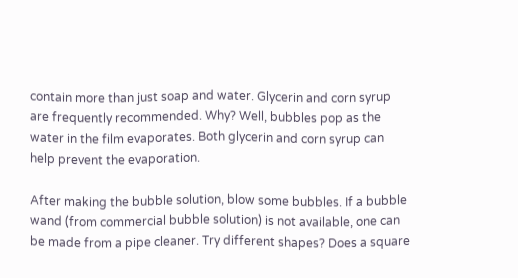contain more than just soap and water. Glycerin and corn syrup are frequently recommended. Why? Well, bubbles pop as the water in the film evaporates. Both glycerin and corn syrup can help prevent the evaporation.

After making the bubble solution, blow some bubbles. If a bubble wand (from commercial bubble solution) is not available, one can be made from a pipe cleaner. Try different shapes? Does a square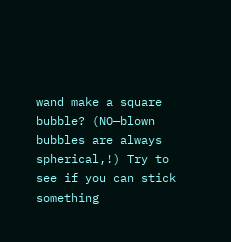wand make a square bubble? (NO—blown bubbles are always spherical,!) Try to see if you can stick something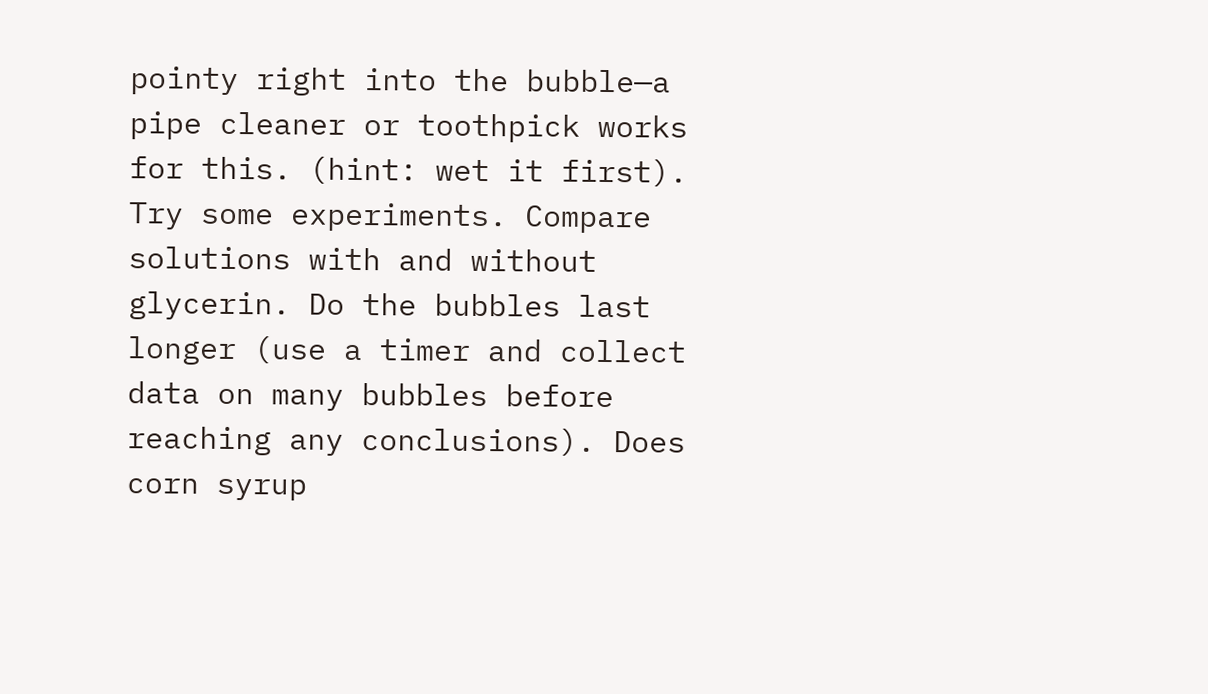pointy right into the bubble—a pipe cleaner or toothpick works for this. (hint: wet it first). Try some experiments. Compare solutions with and without glycerin. Do the bubbles last longer (use a timer and collect data on many bubbles before reaching any conclusions). Does corn syrup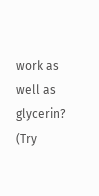work as well as glycerin? (Try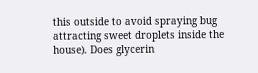this outside to avoid spraying bug attracting sweet droplets inside the house). Does glycerin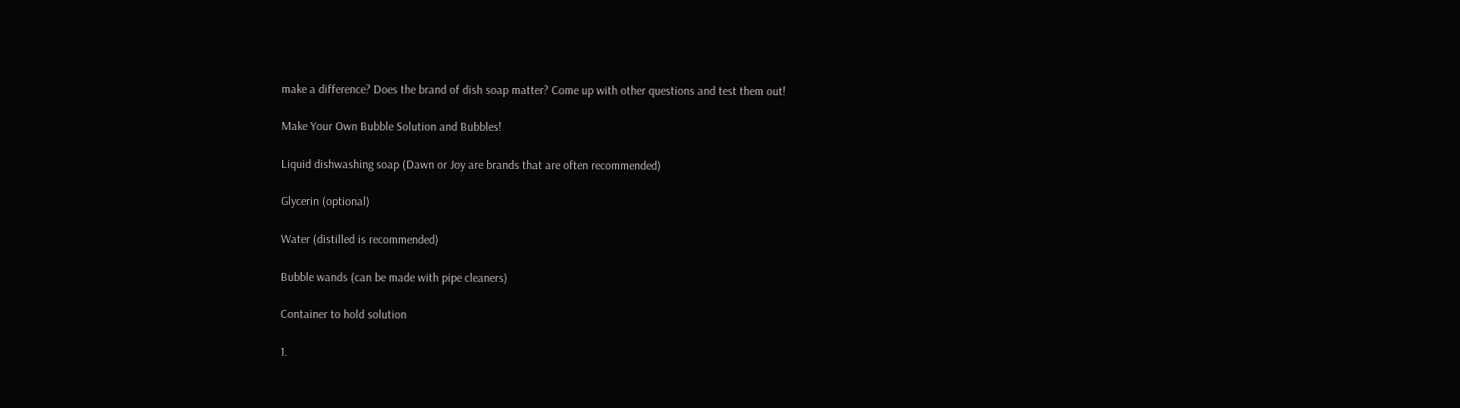make a difference? Does the brand of dish soap matter? Come up with other questions and test them out!

Make Your Own Bubble Solution and Bubbles!

Liquid dishwashing soap (Dawn or Joy are brands that are often recommended)

Glycerin (optional)

Water (distilled is recommended)

Bubble wands (can be made with pipe cleaners)

Container to hold solution

1.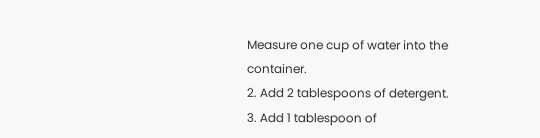Measure one cup of water into the container.
2. Add 2 tablespoons of detergent.
3. Add 1 tablespoon of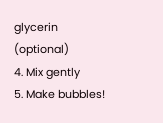glycerin (optional)
4. Mix gently
5. Make bubbles!